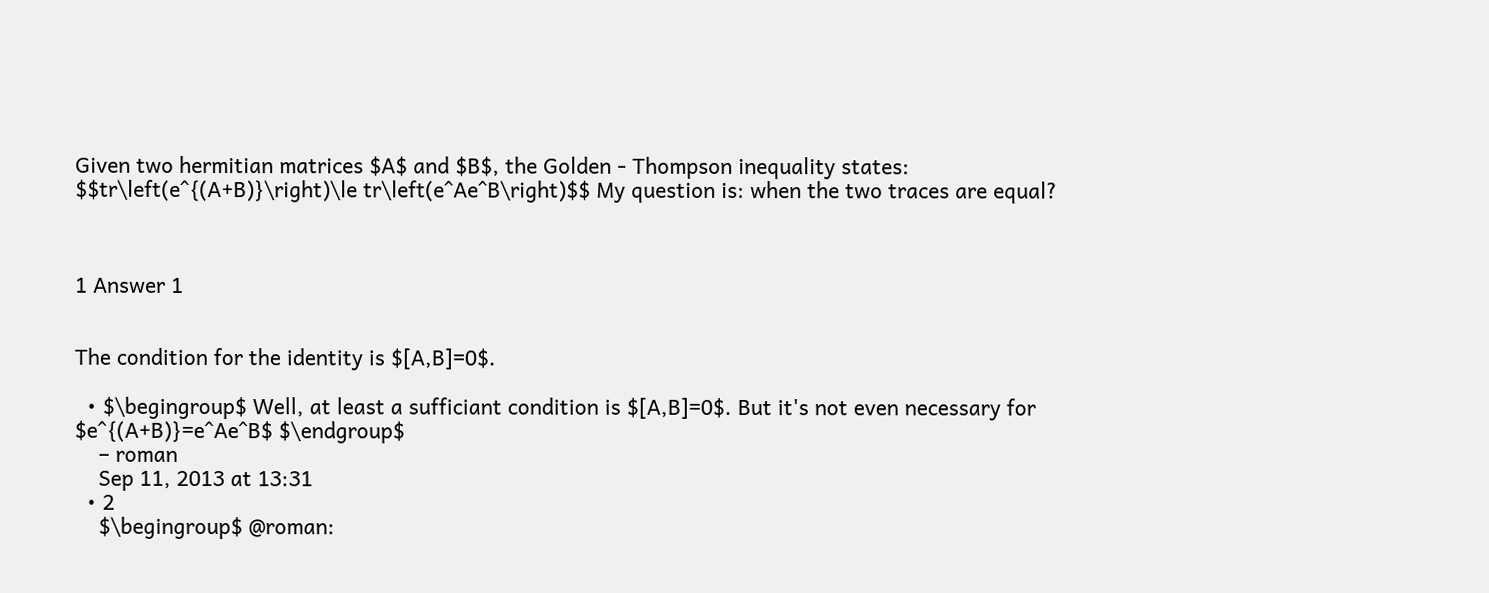Given two hermitian matrices $A$ and $B$, the Golden - Thompson inequality states: $$tr\left(e^{(A+B)}\right)\le tr\left(e^Ae^B\right)$$ My question is: when the two traces are equal?



1 Answer 1


The condition for the identity is $[A,B]=0$.

  • $\begingroup$ Well, at least a sufficiant condition is $[A,B]=0$. But it's not even necessary for $e^{(A+B)}=e^Ae^B$ $\endgroup$
    – roman
    Sep 11, 2013 at 13:31
  • 2
    $\begingroup$ @roman: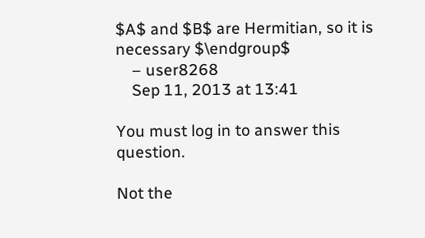$A$ and $B$ are Hermitian, so it is necessary $\endgroup$
    – user8268
    Sep 11, 2013 at 13:41

You must log in to answer this question.

Not the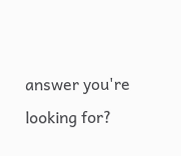answer you're looking for?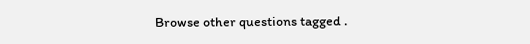Browse other questions tagged .